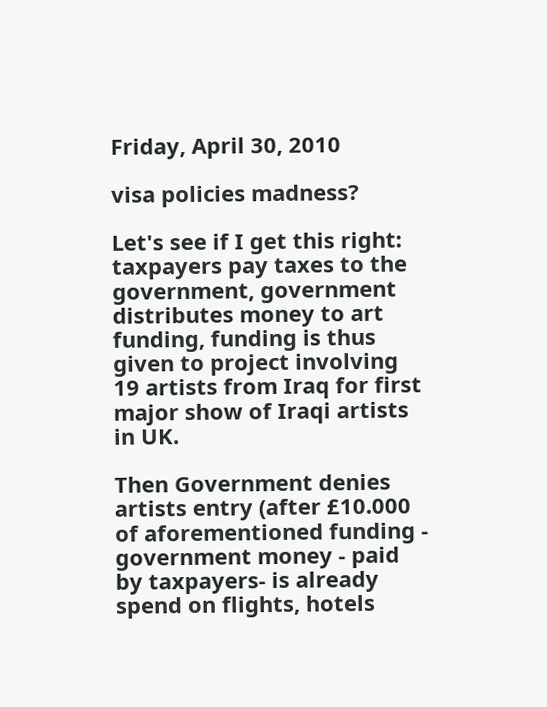Friday, April 30, 2010

visa policies madness?

Let's see if I get this right: taxpayers pay taxes to the government, government distributes money to art funding, funding is thus given to project involving 19 artists from Iraq for first major show of Iraqi artists in UK.

Then Government denies artists entry (after £10.000 of aforementioned funding - government money - paid by taxpayers- is already spend on flights, hotels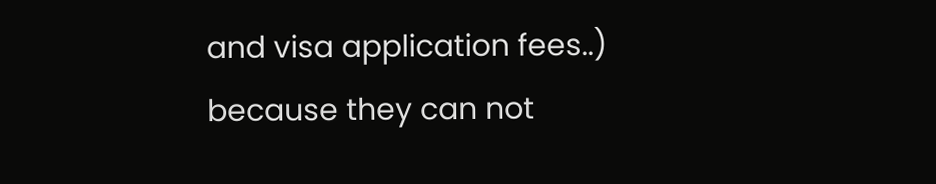and visa application fees..) because they can not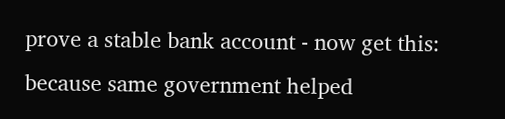prove a stable bank account - now get this: because same government helped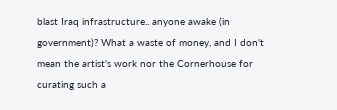blast Iraq infrastructure.. anyone awake (in government)? What a waste of money, and I don't mean the artist's work nor the Cornerhouse for curating such a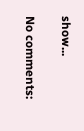show...

No comments: